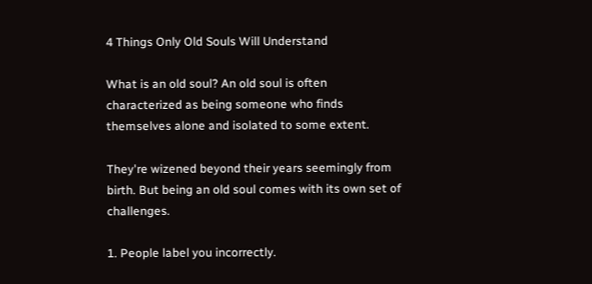4 Things Only Old Souls Will Understand

What is an old soul? An old soul is often characterized as being someone who finds themselves alone and isolated to some extent.

They're wizened beyond their years seemingly from birth. But being an old soul comes with its own set of challenges.

1. People label you incorrectly.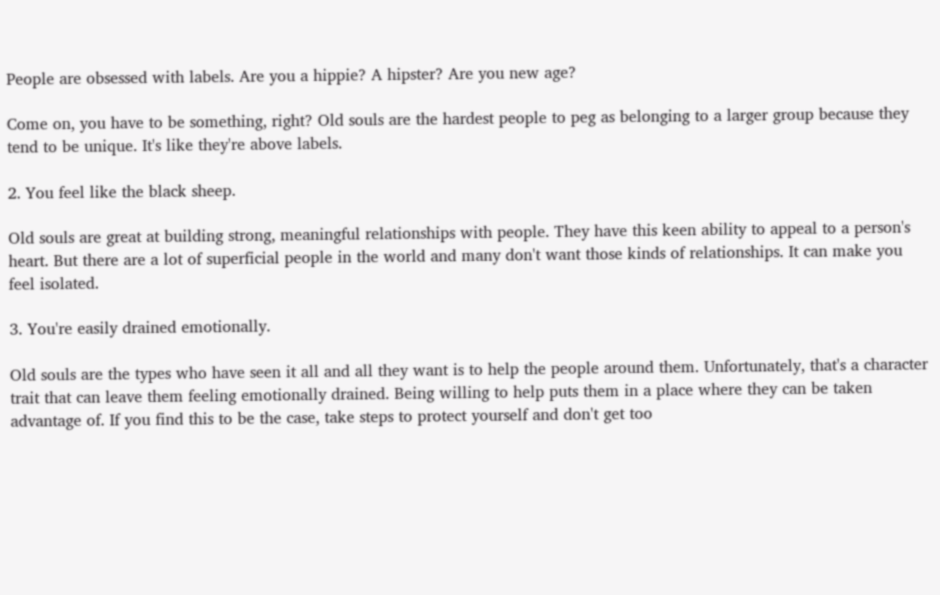People are obsessed with labels. Are you a hippie? A hipster? Are you new age?

Come on, you have to be something, right? Old souls are the hardest people to peg as belonging to a larger group because they tend to be unique. It's like they're above labels.

2. You feel like the black sheep.

Old souls are great at building strong, meaningful relationships with people. They have this keen ability to appeal to a person's heart. But there are a lot of superficial people in the world and many don't want those kinds of relationships. It can make you feel isolated.

3. You're easily drained emotionally.

Old souls are the types who have seen it all and all they want is to help the people around them. Unfortunately, that's a character trait that can leave them feeling emotionally drained. Being willing to help puts them in a place where they can be taken advantage of. If you find this to be the case, take steps to protect yourself and don't get too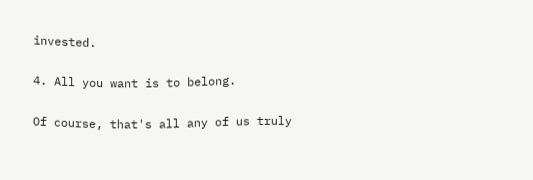invested.

4. All you want is to belong.

Of course, that's all any of us truly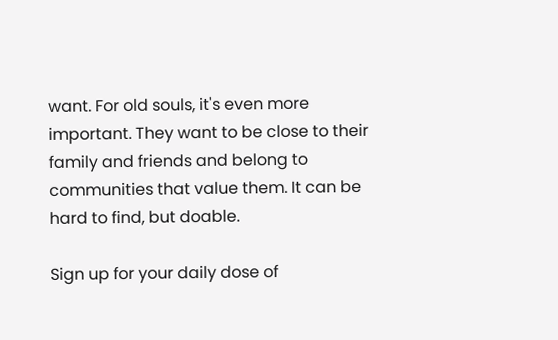want. For old souls, it's even more important. They want to be close to their family and friends and belong to communities that value them. It can be hard to find, but doable.

Sign up for your daily dose of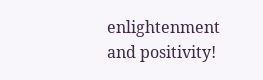enlightenment and positivity!